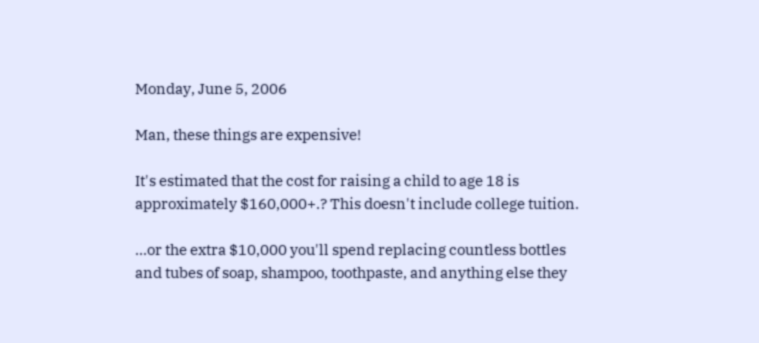Monday, June 5, 2006

Man, these things are expensive!

It's estimated that the cost for raising a child to age 18 is approximately $160,000+.? This doesn't include college tuition.

...or the extra $10,000 you'll spend replacing countless bottles and tubes of soap, shampoo, toothpaste, and anything else they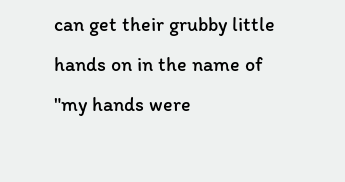can get their grubby little hands on in the name of "my hands were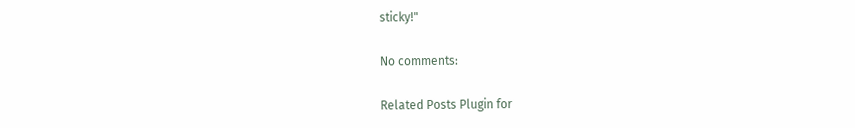sticky!"

No comments:

Related Posts Plugin for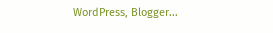WordPress, Blogger...